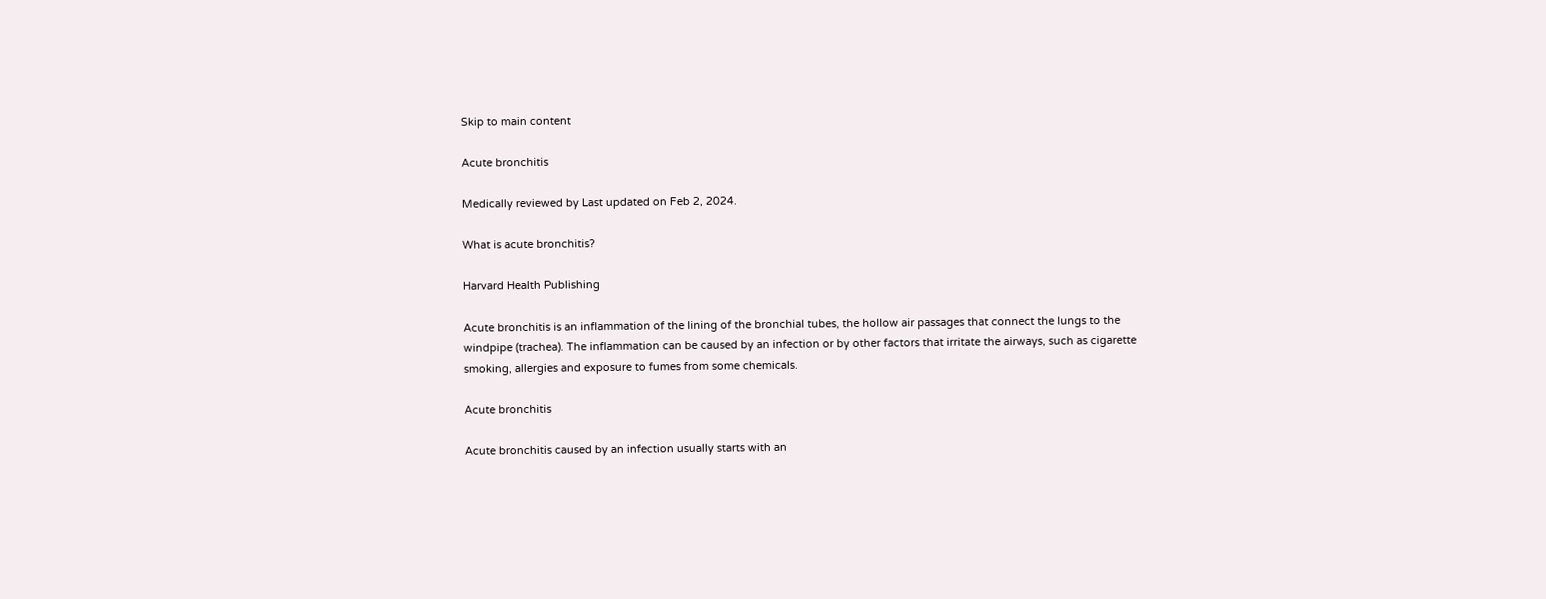Skip to main content

Acute bronchitis

Medically reviewed by Last updated on Feb 2, 2024.

What is acute bronchitis?

Harvard Health Publishing

Acute bronchitis is an inflammation of the lining of the bronchial tubes, the hollow air passages that connect the lungs to the windpipe (trachea). The inflammation can be caused by an infection or by other factors that irritate the airways, such as cigarette smoking, allergies and exposure to fumes from some chemicals.

Acute bronchitis

Acute bronchitis caused by an infection usually starts with an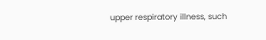upper respiratory illness, such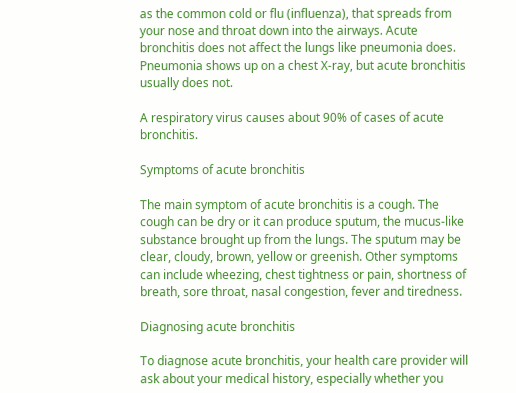as the common cold or flu (influenza), that spreads from your nose and throat down into the airways. Acute bronchitis does not affect the lungs like pneumonia does. Pneumonia shows up on a chest X-ray, but acute bronchitis usually does not.

A respiratory virus causes about 90% of cases of acute bronchitis.

Symptoms of acute bronchitis

The main symptom of acute bronchitis is a cough. The cough can be dry or it can produce sputum, the mucus-like substance brought up from the lungs. The sputum may be clear, cloudy, brown, yellow or greenish. Other symptoms can include wheezing, chest tightness or pain, shortness of breath, sore throat, nasal congestion, fever and tiredness.

Diagnosing acute bronchitis

To diagnose acute bronchitis, your health care provider will ask about your medical history, especially whether you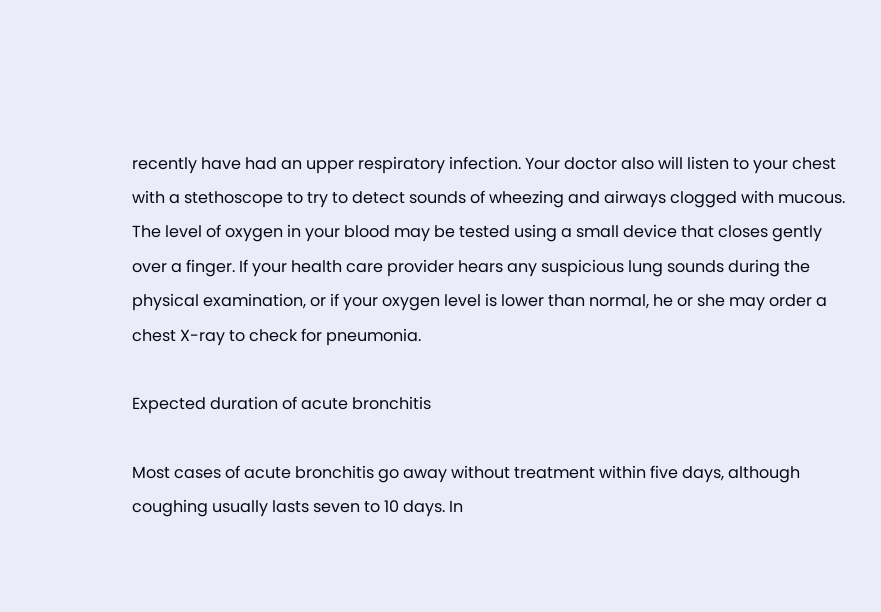recently have had an upper respiratory infection. Your doctor also will listen to your chest with a stethoscope to try to detect sounds of wheezing and airways clogged with mucous. The level of oxygen in your blood may be tested using a small device that closes gently over a finger. If your health care provider hears any suspicious lung sounds during the physical examination, or if your oxygen level is lower than normal, he or she may order a chest X-ray to check for pneumonia.

Expected duration of acute bronchitis

Most cases of acute bronchitis go away without treatment within five days, although coughing usually lasts seven to 10 days. In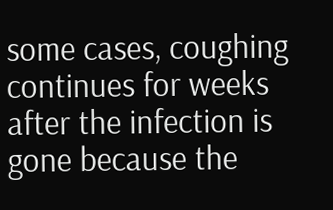some cases, coughing continues for weeks after the infection is gone because the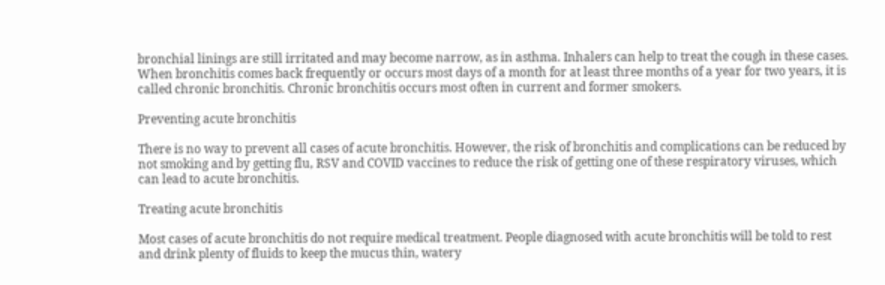bronchial linings are still irritated and may become narrow, as in asthma. Inhalers can help to treat the cough in these cases. When bronchitis comes back frequently or occurs most days of a month for at least three months of a year for two years, it is called chronic bronchitis. Chronic bronchitis occurs most often in current and former smokers.

Preventing acute bronchitis

There is no way to prevent all cases of acute bronchitis. However, the risk of bronchitis and complications can be reduced by not smoking and by getting flu, RSV and COVID vaccines to reduce the risk of getting one of these respiratory viruses, which can lead to acute bronchitis.

Treating acute bronchitis

Most cases of acute bronchitis do not require medical treatment. People diagnosed with acute bronchitis will be told to rest and drink plenty of fluids to keep the mucus thin, watery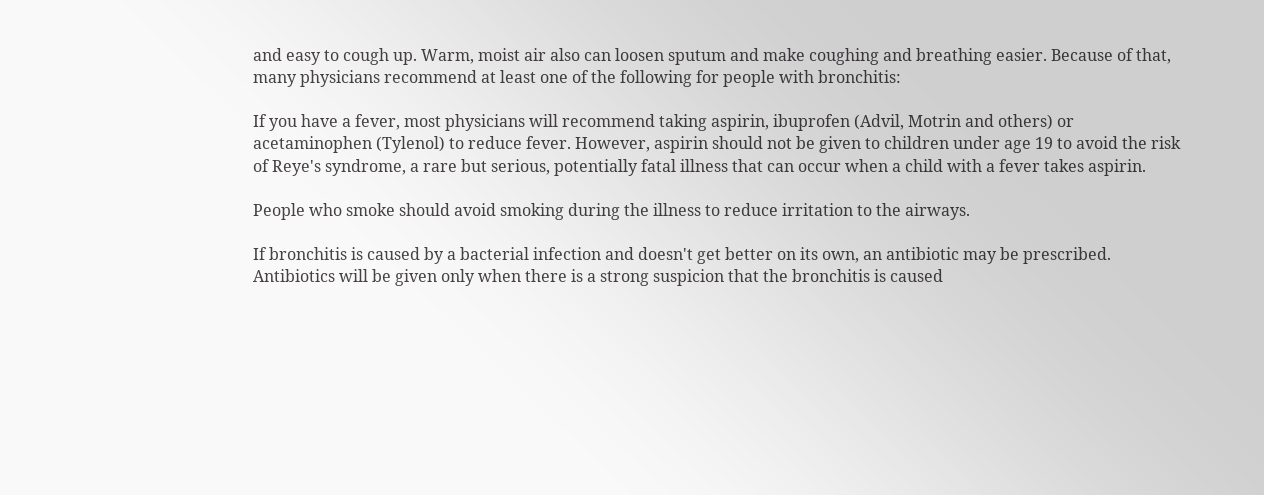and easy to cough up. Warm, moist air also can loosen sputum and make coughing and breathing easier. Because of that, many physicians recommend at least one of the following for people with bronchitis:

If you have a fever, most physicians will recommend taking aspirin, ibuprofen (Advil, Motrin and others) or acetaminophen (Tylenol) to reduce fever. However, aspirin should not be given to children under age 19 to avoid the risk of Reye's syndrome, a rare but serious, potentially fatal illness that can occur when a child with a fever takes aspirin.

People who smoke should avoid smoking during the illness to reduce irritation to the airways.

If bronchitis is caused by a bacterial infection and doesn't get better on its own, an antibiotic may be prescribed. Antibiotics will be given only when there is a strong suspicion that the bronchitis is caused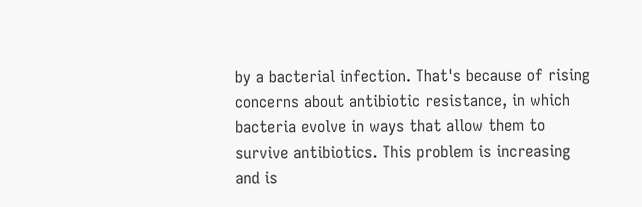by a bacterial infection. That's because of rising concerns about antibiotic resistance, in which bacteria evolve in ways that allow them to survive antibiotics. This problem is increasing and is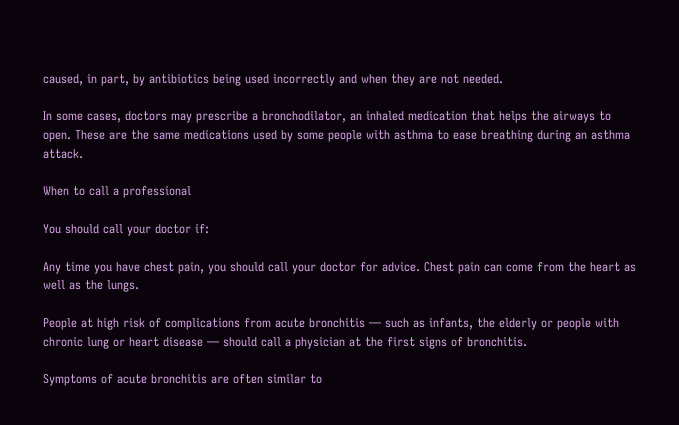caused, in part, by antibiotics being used incorrectly and when they are not needed.

In some cases, doctors may prescribe a bronchodilator, an inhaled medication that helps the airways to open. These are the same medications used by some people with asthma to ease breathing during an asthma attack.

When to call a professional

You should call your doctor if:

Any time you have chest pain, you should call your doctor for advice. Chest pain can come from the heart as well as the lungs.

People at high risk of complications from acute bronchitis — such as infants, the elderly or people with chronic lung or heart disease — should call a physician at the first signs of bronchitis.

Symptoms of acute bronchitis are often similar to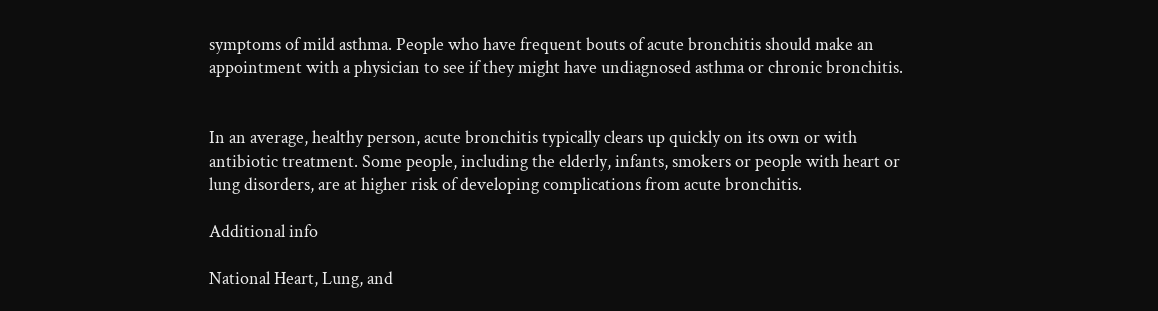symptoms of mild asthma. People who have frequent bouts of acute bronchitis should make an appointment with a physician to see if they might have undiagnosed asthma or chronic bronchitis.


In an average, healthy person, acute bronchitis typically clears up quickly on its own or with antibiotic treatment. Some people, including the elderly, infants, smokers or people with heart or lung disorders, are at higher risk of developing complications from acute bronchitis.

Additional info

National Heart, Lung, and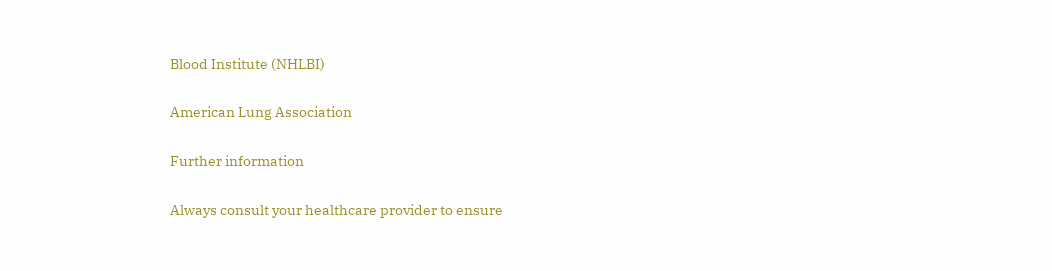Blood Institute (NHLBI)

American Lung Association

Further information

Always consult your healthcare provider to ensure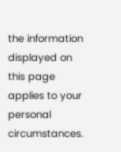the information displayed on this page applies to your personal circumstances.